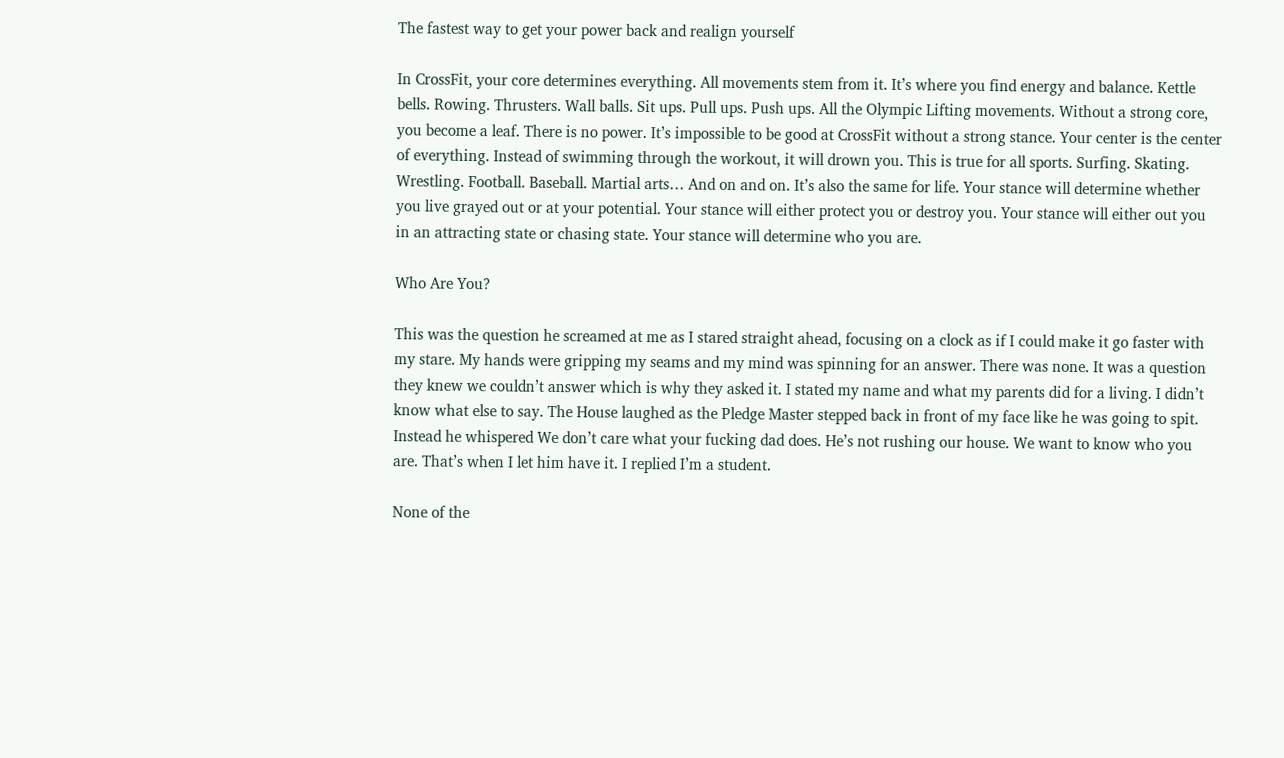The fastest way to get your power back and realign yourself

In CrossFit, your core determines everything. All movements stem from it. It’s where you find energy and balance. Kettle bells. Rowing. Thrusters. Wall balls. Sit ups. Pull ups. Push ups. All the Olympic Lifting movements. Without a strong core, you become a leaf. There is no power. It’s impossible to be good at CrossFit without a strong stance. Your center is the center of everything. Instead of swimming through the workout, it will drown you. This is true for all sports. Surfing. Skating. Wrestling. Football. Baseball. Martial arts… And on and on. It’s also the same for life. Your stance will determine whether you live grayed out or at your potential. Your stance will either protect you or destroy you. Your stance will either out you in an attracting state or chasing state. Your stance will determine who you are.

Who Are You?

This was the question he screamed at me as I stared straight ahead, focusing on a clock as if I could make it go faster with my stare. My hands were gripping my seams and my mind was spinning for an answer. There was none. It was a question they knew we couldn’t answer which is why they asked it. I stated my name and what my parents did for a living. I didn’t know what else to say. The House laughed as the Pledge Master stepped back in front of my face like he was going to spit. Instead he whispered We don’t care what your fucking dad does. He’s not rushing our house. We want to know who you are. That’s when I let him have it. I replied I’m a student.

None of the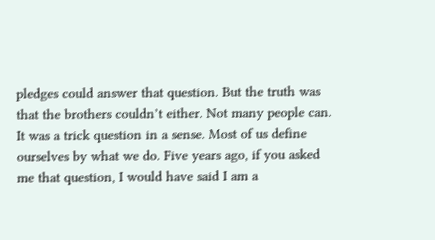pledges could answer that question. But the truth was that the brothers couldn’t either. Not many people can. It was a trick question in a sense. Most of us define ourselves by what we do. Five years ago, if you asked me that question, I would have said I am a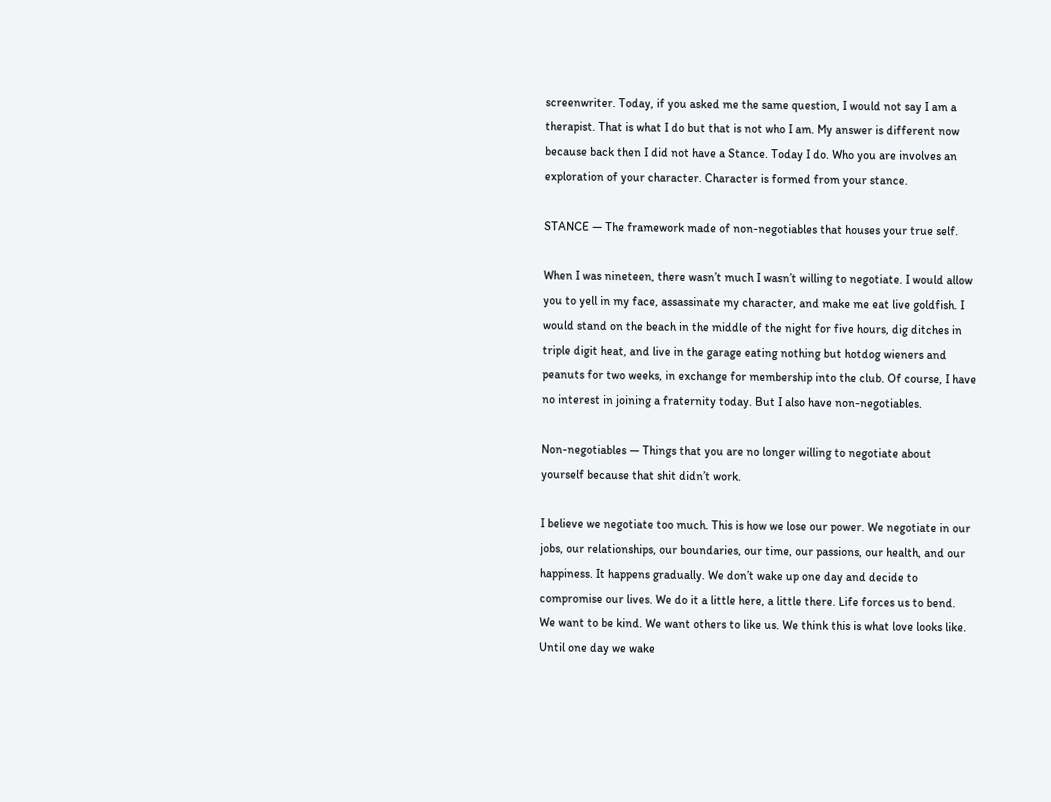screenwriter. Today, if you asked me the same question, I would not say I am a therapist. That is what I do but that is not who I am. My answer is different now because back then I did not have a Stance. Today I do. Who you are involves an exploration of your character. Character is formed from your stance.

STANCE — The framework made of non-negotiables that houses your true self.

When I was nineteen, there wasn’t much I wasn’t willing to negotiate. I would allow you to yell in my face, assassinate my character, and make me eat live goldfish. I would stand on the beach in the middle of the night for five hours, dig ditches in triple digit heat, and live in the garage eating nothing but hotdog wieners and peanuts for two weeks, in exchange for membership into the club. Of course, I have no interest in joining a fraternity today. But I also have non-negotiables.

Non-negotiables — Things that you are no longer willing to negotiate about yourself because that shit didn’t work.

I believe we negotiate too much. This is how we lose our power. We negotiate in our jobs, our relationships, our boundaries, our time, our passions, our health, and our happiness. It happens gradually. We don’t wake up one day and decide to compromise our lives. We do it a little here, a little there. Life forces us to bend. We want to be kind. We want others to like us. We think this is what love looks like. Until one day we wake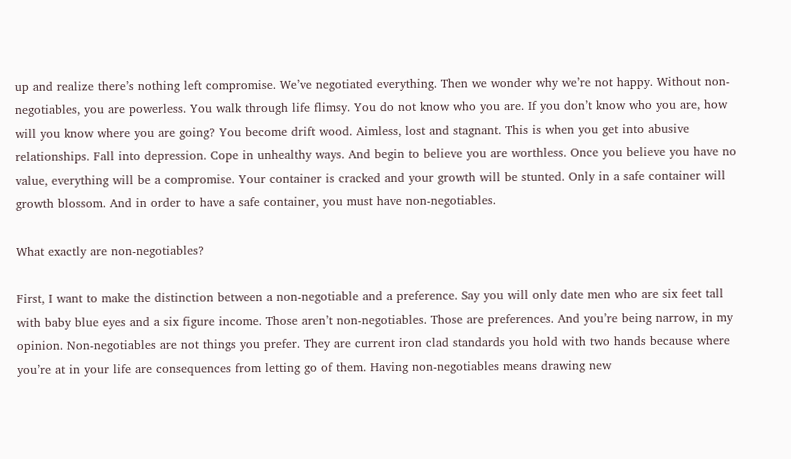up and realize there’s nothing left compromise. We’ve negotiated everything. Then we wonder why we’re not happy. Without non-negotiables, you are powerless. You walk through life flimsy. You do not know who you are. If you don’t know who you are, how will you know where you are going? You become drift wood. Aimless, lost and stagnant. This is when you get into abusive relationships. Fall into depression. Cope in unhealthy ways. And begin to believe you are worthless. Once you believe you have no value, everything will be a compromise. Your container is cracked and your growth will be stunted. Only in a safe container will growth blossom. And in order to have a safe container, you must have non-negotiables.

What exactly are non-negotiables?

First, I want to make the distinction between a non-negotiable and a preference. Say you will only date men who are six feet tall with baby blue eyes and a six figure income. Those aren’t non-negotiables. Those are preferences. And you’re being narrow, in my opinion. Non-negotiables are not things you prefer. They are current iron clad standards you hold with two hands because where you’re at in your life are consequences from letting go of them. Having non-negotiables means drawing new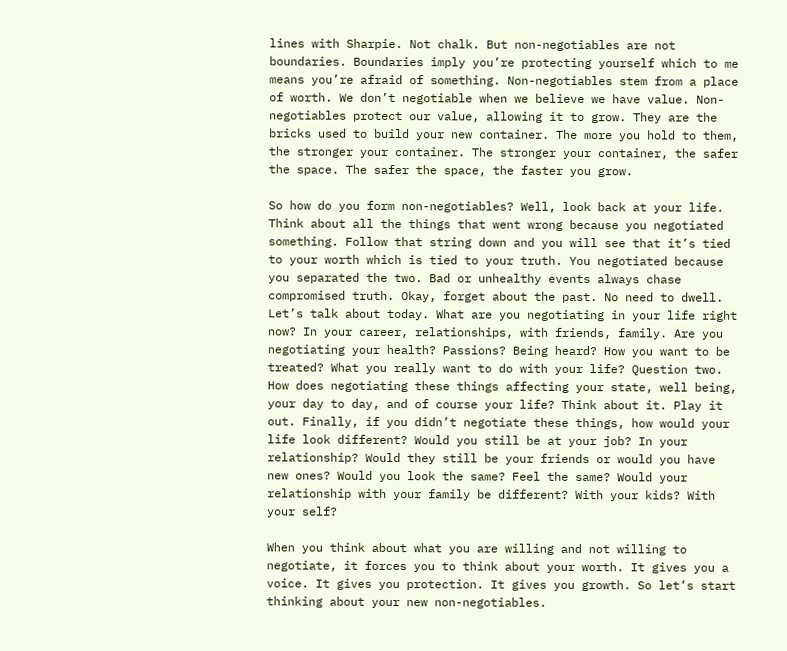lines with Sharpie. Not chalk. But non-negotiables are not boundaries. Boundaries imply you’re protecting yourself which to me means you’re afraid of something. Non-negotiables stem from a place of worth. We don’t negotiable when we believe we have value. Non-negotiables protect our value, allowing it to grow. They are the bricks used to build your new container. The more you hold to them, the stronger your container. The stronger your container, the safer the space. The safer the space, the faster you grow.

So how do you form non-negotiables? Well, look back at your life. Think about all the things that went wrong because you negotiated something. Follow that string down and you will see that it’s tied to your worth which is tied to your truth. You negotiated because you separated the two. Bad or unhealthy events always chase compromised truth. Okay, forget about the past. No need to dwell. Let’s talk about today. What are you negotiating in your life right now? In your career, relationships, with friends, family. Are you negotiating your health? Passions? Being heard? How you want to be treated? What you really want to do with your life? Question two. How does negotiating these things affecting your state, well being, your day to day, and of course your life? Think about it. Play it out. Finally, if you didn’t negotiate these things, how would your life look different? Would you still be at your job? In your relationship? Would they still be your friends or would you have new ones? Would you look the same? Feel the same? Would your relationship with your family be different? With your kids? With your self?

When you think about what you are willing and not willing to negotiate, it forces you to think about your worth. It gives you a voice. It gives you protection. It gives you growth. So let’s start thinking about your new non-negotiables.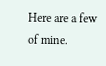Here are a few of mine.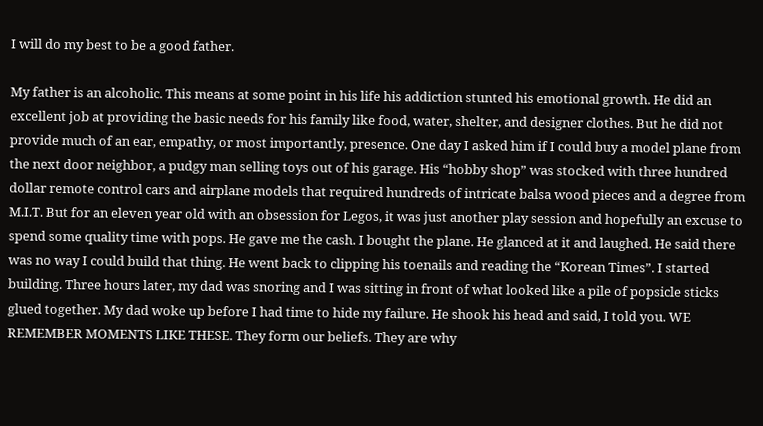I will do my best to be a good father.

My father is an alcoholic. This means at some point in his life his addiction stunted his emotional growth. He did an excellent job at providing the basic needs for his family like food, water, shelter, and designer clothes. But he did not provide much of an ear, empathy, or most importantly, presence. One day I asked him if I could buy a model plane from the next door neighbor, a pudgy man selling toys out of his garage. His “hobby shop” was stocked with three hundred dollar remote control cars and airplane models that required hundreds of intricate balsa wood pieces and a degree from M.I.T. But for an eleven year old with an obsession for Legos, it was just another play session and hopefully an excuse to spend some quality time with pops. He gave me the cash. I bought the plane. He glanced at it and laughed. He said there was no way I could build that thing. He went back to clipping his toenails and reading the “Korean Times”. I started building. Three hours later, my dad was snoring and I was sitting in front of what looked like a pile of popsicle sticks glued together. My dad woke up before I had time to hide my failure. He shook his head and said, I told you. WE REMEMBER MOMENTS LIKE THESE. They form our beliefs. They are why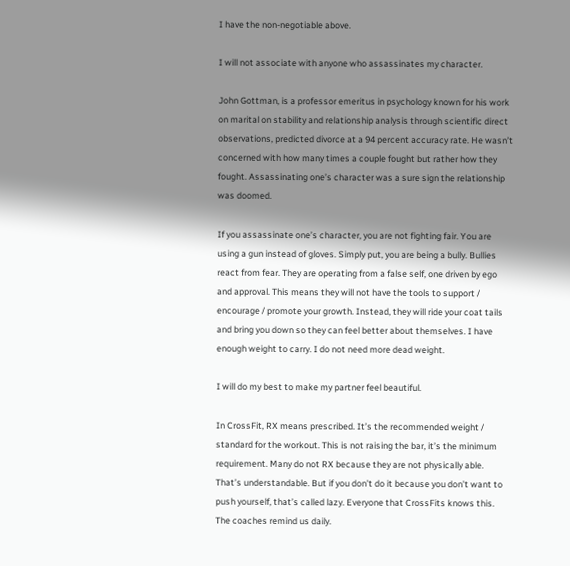I have the non-negotiable above.

I will not associate with anyone who assassinates my character.

John Gottman, is a professor emeritus in psychology known for his work on marital on stability and relationship analysis through scientific direct observations, predicted divorce at a 94 percent accuracy rate. He wasn’t concerned with how many times a couple fought but rather how they fought. Assassinating one’s character was a sure sign the relationship was doomed.

If you assassinate one’s character, you are not fighting fair. You are using a gun instead of gloves. Simply put, you are being a bully. Bullies react from fear. They are operating from a false self, one driven by ego and approval. This means they will not have the tools to support / encourage / promote your growth. Instead, they will ride your coat tails and bring you down so they can feel better about themselves. I have enough weight to carry. I do not need more dead weight.

I will do my best to make my partner feel beautiful.

In CrossFit, RX means prescribed. It’s the recommended weight / standard for the workout. This is not raising the bar, it’s the minimum requirement. Many do not RX because they are not physically able. That’s understandable. But if you don’t do it because you don’t want to push yourself, that’s called lazy. Everyone that CrossFits knows this. The coaches remind us daily.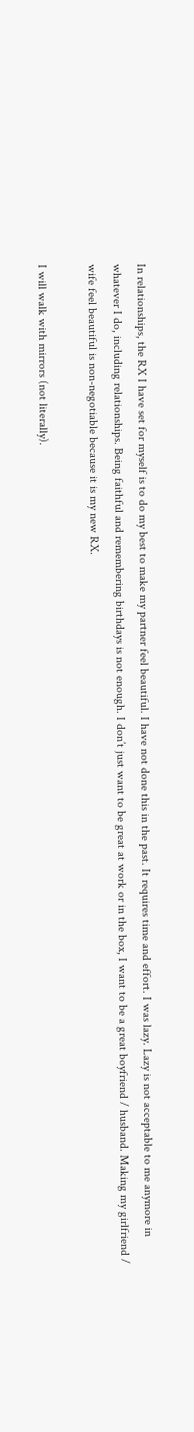In relationships, the RX I have set for myself is to do my best to make my partner feel beautiful. I have not done this in the past. It requires time and effort. I was lazy. Lazy is not acceptable to me anymore in whatever I do, including relationships. Being faithful and remembering birthdays is not enough. I don’t just want to be great at work or in the box, I want to be a great boyfriend / husband. Making my girlfriend / wife feel beautiful is non-negotiable because it is my new RX.

I will walk with mirrors (not literally).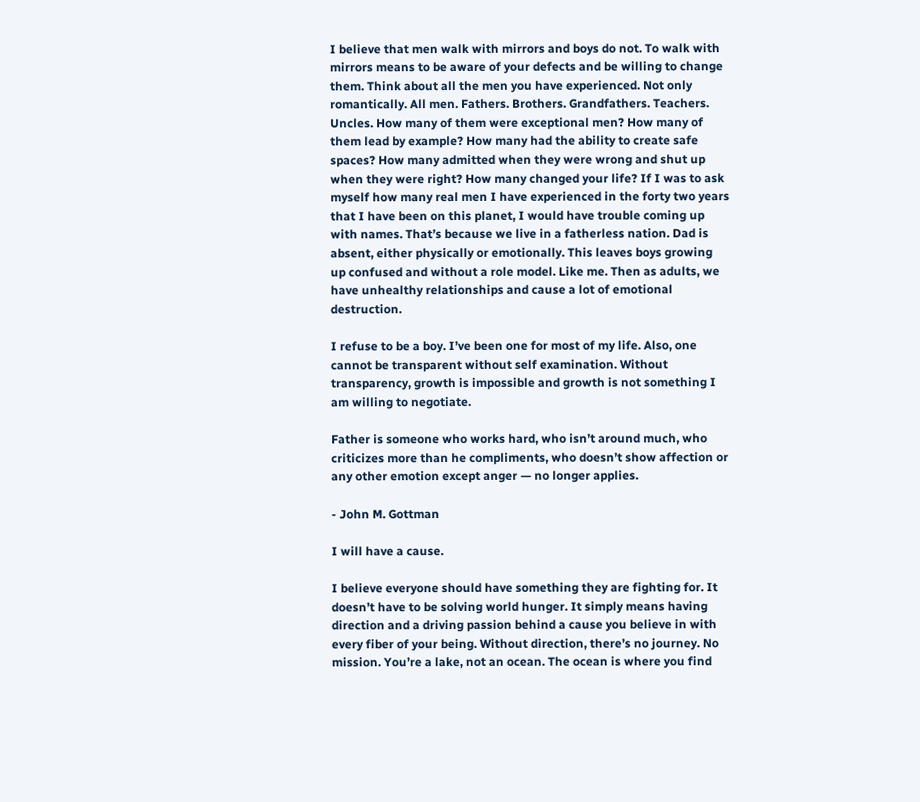I believe that men walk with mirrors and boys do not. To walk with mirrors means to be aware of your defects and be willing to change them. Think about all the men you have experienced. Not only romantically. All men. Fathers. Brothers. Grandfathers. Teachers. Uncles. How many of them were exceptional men? How many of them lead by example? How many had the ability to create safe spaces? How many admitted when they were wrong and shut up when they were right? How many changed your life? If I was to ask myself how many real men I have experienced in the forty two years that I have been on this planet, I would have trouble coming up with names. That’s because we live in a fatherless nation. Dad is absent, either physically or emotionally. This leaves boys growing up confused and without a role model. Like me. Then as adults, we have unhealthy relationships and cause a lot of emotional destruction.

I refuse to be a boy. I’ve been one for most of my life. Also, one cannot be transparent without self examination. Without transparency, growth is impossible and growth is not something I am willing to negotiate.

Father is someone who works hard, who isn’t around much, who criticizes more than he compliments, who doesn’t show affection or any other emotion except anger — no longer applies.

- John M. Gottman

I will have a cause.

I believe everyone should have something they are fighting for. It doesn’t have to be solving world hunger. It simply means having direction and a driving passion behind a cause you believe in with every fiber of your being. Without direction, there’s no journey. No mission. You’re a lake, not an ocean. The ocean is where you find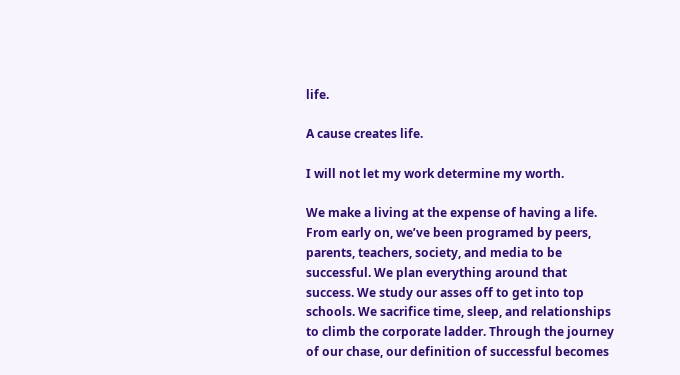life.

A cause creates life.

I will not let my work determine my worth.

We make a living at the expense of having a life. From early on, we’ve been programed by peers, parents, teachers, society, and media to be successful. We plan everything around that success. We study our asses off to get into top schools. We sacrifice time, sleep, and relationships to climb the corporate ladder. Through the journey of our chase, our definition of successful becomes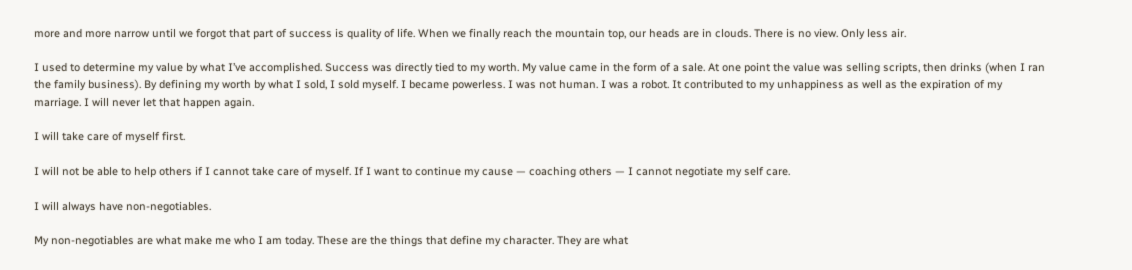more and more narrow until we forgot that part of success is quality of life. When we finally reach the mountain top, our heads are in clouds. There is no view. Only less air.

I used to determine my value by what I’ve accomplished. Success was directly tied to my worth. My value came in the form of a sale. At one point the value was selling scripts, then drinks (when I ran the family business). By defining my worth by what I sold, I sold myself. I became powerless. I was not human. I was a robot. It contributed to my unhappiness as well as the expiration of my marriage. I will never let that happen again.

I will take care of myself first.

I will not be able to help others if I cannot take care of myself. If I want to continue my cause — coaching others — I cannot negotiate my self care.

I will always have non-negotiables.

My non-negotiables are what make me who I am today. These are the things that define my character. They are what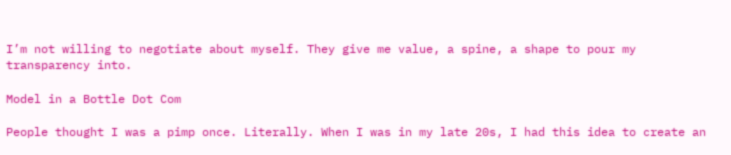I’m not willing to negotiate about myself. They give me value, a spine, a shape to pour my transparency into.

Model in a Bottle Dot Com

People thought I was a pimp once. Literally. When I was in my late 20s, I had this idea to create an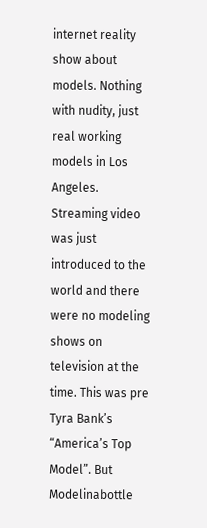internet reality show about models. Nothing with nudity, just real working models in Los Angeles. Streaming video was just introduced to the world and there were no modeling shows on television at the time. This was pre Tyra Bank’s “America’s Top Model”. But Modelinabottle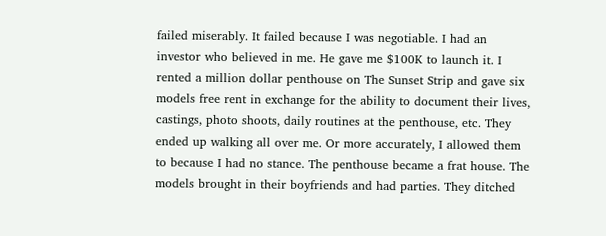failed miserably. It failed because I was negotiable. I had an investor who believed in me. He gave me $100K to launch it. I rented a million dollar penthouse on The Sunset Strip and gave six models free rent in exchange for the ability to document their lives, castings, photo shoots, daily routines at the penthouse, etc. They ended up walking all over me. Or more accurately, I allowed them to because I had no stance. The penthouse became a frat house. The models brought in their boyfriends and had parties. They ditched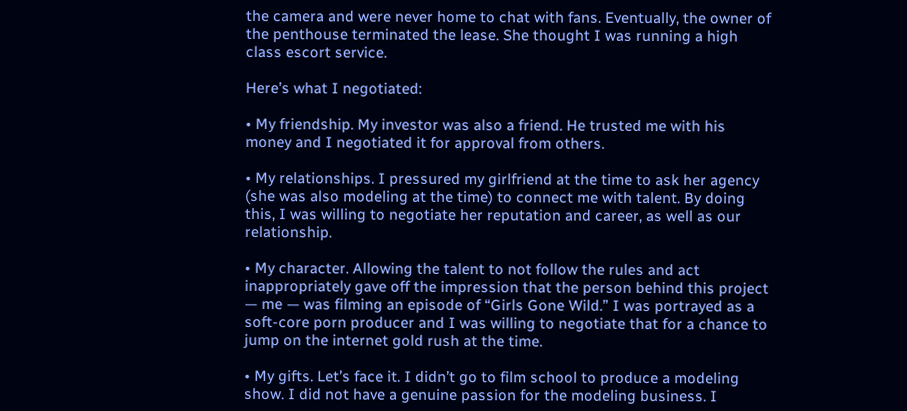the camera and were never home to chat with fans. Eventually, the owner of the penthouse terminated the lease. She thought I was running a high class escort service.

Here’s what I negotiated:

• My friendship. My investor was also a friend. He trusted me with his money and I negotiated it for approval from others.

• My relationships. I pressured my girlfriend at the time to ask her agency (she was also modeling at the time) to connect me with talent. By doing this, I was willing to negotiate her reputation and career, as well as our relationship.

• My character. Allowing the talent to not follow the rules and act inappropriately gave off the impression that the person behind this project — me — was filming an episode of “Girls Gone Wild.” I was portrayed as a soft-core porn producer and I was willing to negotiate that for a chance to jump on the internet gold rush at the time.

• My gifts. Let’s face it. I didn’t go to film school to produce a modeling show. I did not have a genuine passion for the modeling business. I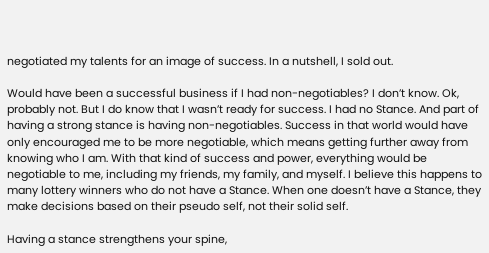negotiated my talents for an image of success. In a nutshell, I sold out.

Would have been a successful business if I had non-negotiables? I don’t know. Ok, probably not. But I do know that I wasn’t ready for success. I had no Stance. And part of having a strong stance is having non-negotiables. Success in that world would have only encouraged me to be more negotiable, which means getting further away from knowing who I am. With that kind of success and power, everything would be negotiable to me, including my friends, my family, and myself. I believe this happens to many lottery winners who do not have a Stance. When one doesn’t have a Stance, they make decisions based on their pseudo self, not their solid self.

Having a stance strengthens your spine,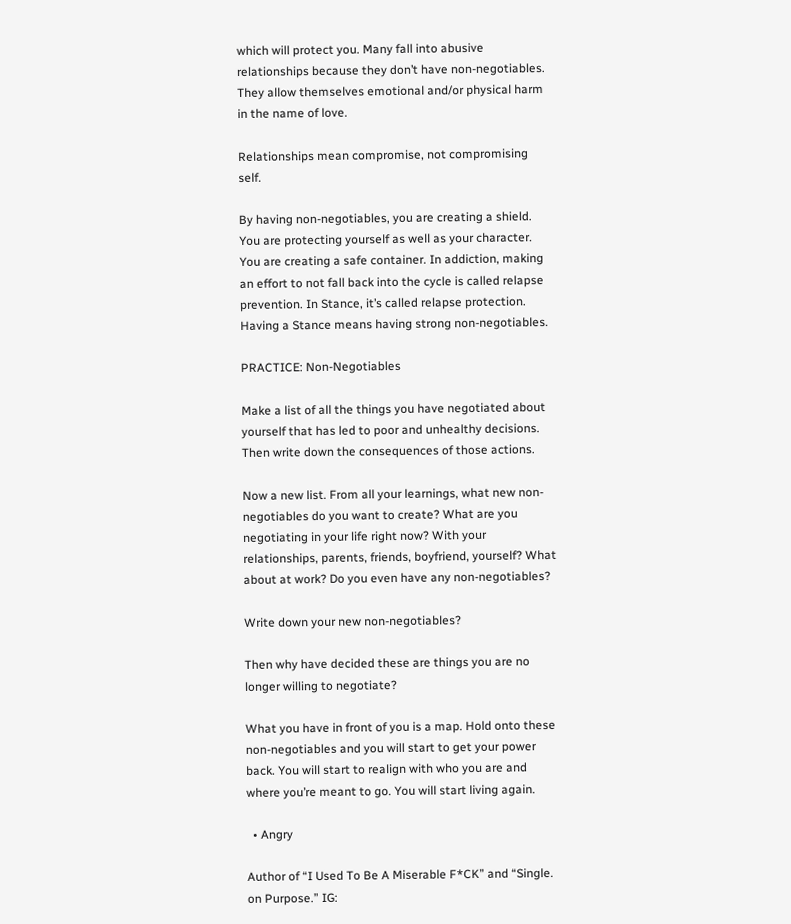which will protect you. Many fall into abusive relationships because they don’t have non-negotiables. They allow themselves emotional and/or physical harm in the name of love.

Relationships mean compromise, not compromising self.

By having non-negotiables, you are creating a shield. You are protecting yourself as well as your character. You are creating a safe container. In addiction, making an effort to not fall back into the cycle is called relapse prevention. In Stance, it’s called relapse protection. Having a Stance means having strong non-negotiables.

PRACTICE: Non-Negotiables

Make a list of all the things you have negotiated about yourself that has led to poor and unhealthy decisions. Then write down the consequences of those actions.

Now a new list. From all your learnings, what new non-negotiables do you want to create? What are you negotiating in your life right now? With your relationships, parents, friends, boyfriend, yourself? What about at work? Do you even have any non-negotiables?

Write down your new non-negotiables?

Then why have decided these are things you are no longer willing to negotiate?

What you have in front of you is a map. Hold onto these non-negotiables and you will start to get your power back. You will start to realign with who you are and where you’re meant to go. You will start living again.

  • Angry

Author of “I Used To Be A Miserable F*CK” and “Single. on Purpose.” IG: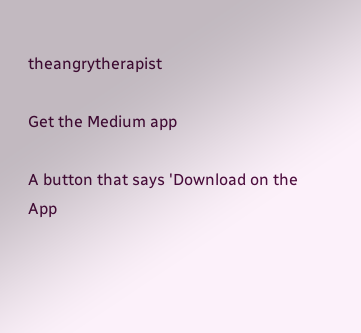theangrytherapist

Get the Medium app

A button that says 'Download on the App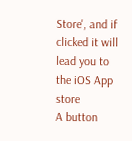Store', and if clicked it will lead you to the iOS App store
A button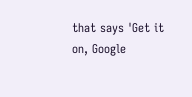that says 'Get it on, Google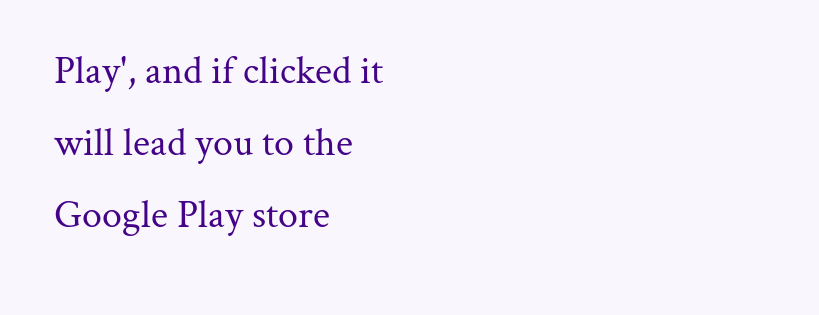Play', and if clicked it will lead you to the Google Play store